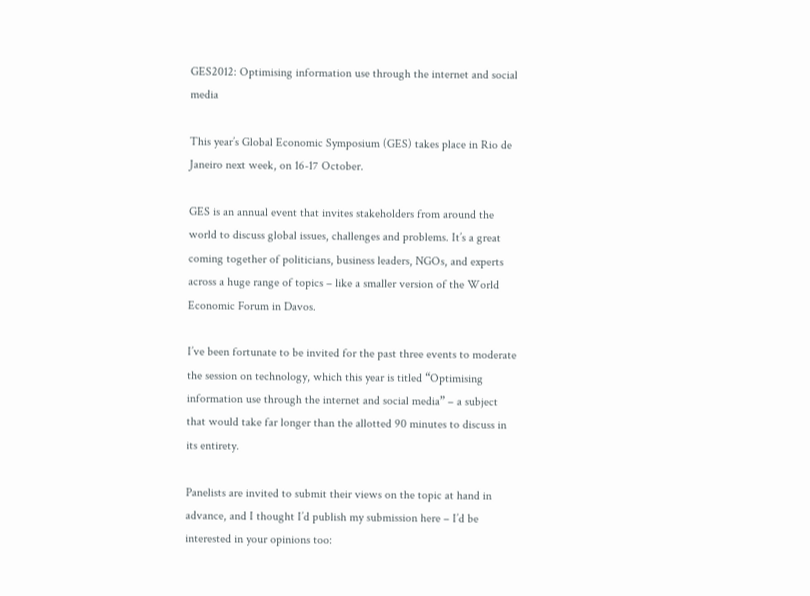GES2012: Optimising information use through the internet and social media

This year’s Global Economic Symposium (GES) takes place in Rio de Janeiro next week, on 16-17 October.

GES is an annual event that invites stakeholders from around the world to discuss global issues, challenges and problems. It’s a great coming together of politicians, business leaders, NGOs, and experts across a huge range of topics – like a smaller version of the World Economic Forum in Davos.

I’ve been fortunate to be invited for the past three events to moderate the session on technology, which this year is titled “Optimising information use through the internet and social media” – a subject that would take far longer than the allotted 90 minutes to discuss in its entirety.

Panelists are invited to submit their views on the topic at hand in advance, and I thought I’d publish my submission here – I’d be interested in your opinions too: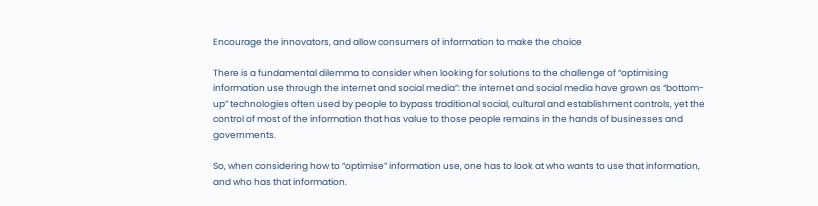Encourage the innovators, and allow consumers of information to make the choice

There is a fundamental dilemma to consider when looking for solutions to the challenge of “optimising information use through the internet and social media”: the internet and social media have grown as “bottom-up” technologies often used by people to bypass traditional social, cultural and establishment controls, yet the control of most of the information that has value to those people remains in the hands of businesses and governments.

So, when considering how to “optimise” information use, one has to look at who wants to use that information, and who has that information.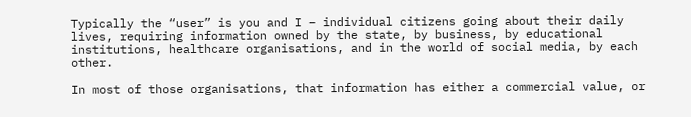Typically the “user” is you and I – individual citizens going about their daily lives, requiring information owned by the state, by business, by educational institutions, healthcare organisations, and in the world of social media, by each other.

In most of those organisations, that information has either a commercial value, or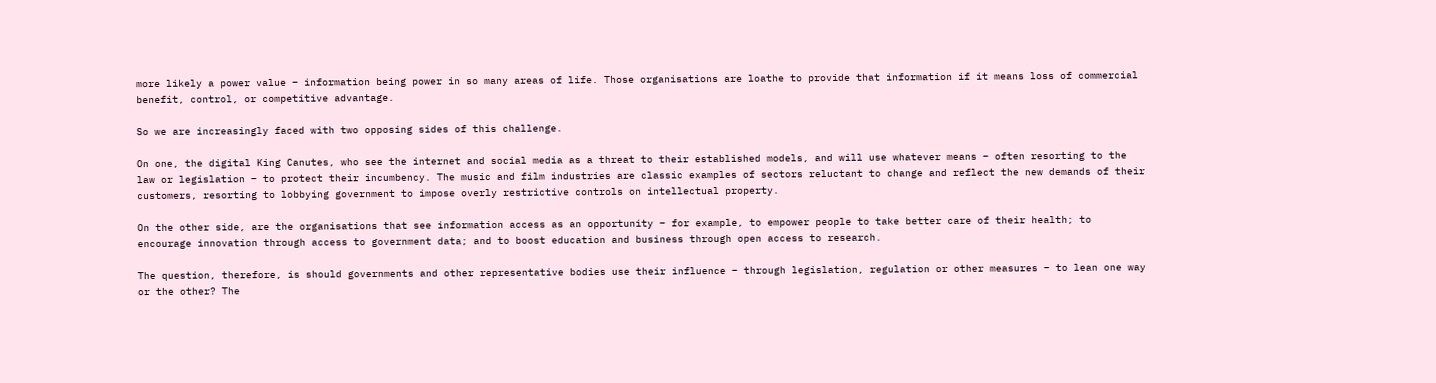more likely a power value – information being power in so many areas of life. Those organisations are loathe to provide that information if it means loss of commercial benefit, control, or competitive advantage.

So we are increasingly faced with two opposing sides of this challenge.

On one, the digital King Canutes, who see the internet and social media as a threat to their established models, and will use whatever means – often resorting to the law or legislation – to protect their incumbency. The music and film industries are classic examples of sectors reluctant to change and reflect the new demands of their customers, resorting to lobbying government to impose overly restrictive controls on intellectual property.

On the other side, are the organisations that see information access as an opportunity – for example, to empower people to take better care of their health; to encourage innovation through access to government data; and to boost education and business through open access to research.

The question, therefore, is should governments and other representative bodies use their influence – through legislation, regulation or other measures – to lean one way or the other? The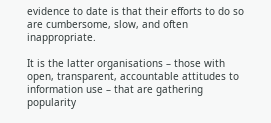evidence to date is that their efforts to do so are cumbersome, slow, and often inappropriate.

It is the latter organisations – those with open, transparent, accountable attitudes to information use – that are gathering popularity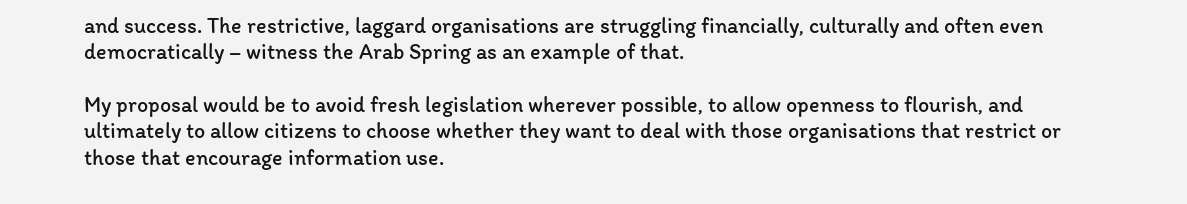and success. The restrictive, laggard organisations are struggling financially, culturally and often even democratically – witness the Arab Spring as an example of that.

My proposal would be to avoid fresh legislation wherever possible, to allow openness to flourish, and ultimately to allow citizens to choose whether they want to deal with those organisations that restrict or those that encourage information use.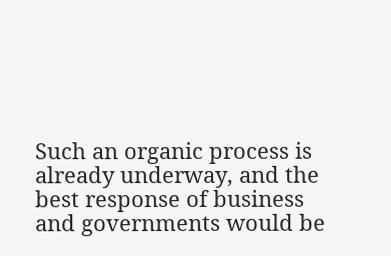Such an organic process is already underway, and the best response of business and governments would be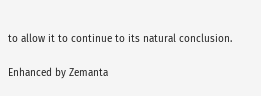to allow it to continue to its natural conclusion.

Enhanced by Zemanta